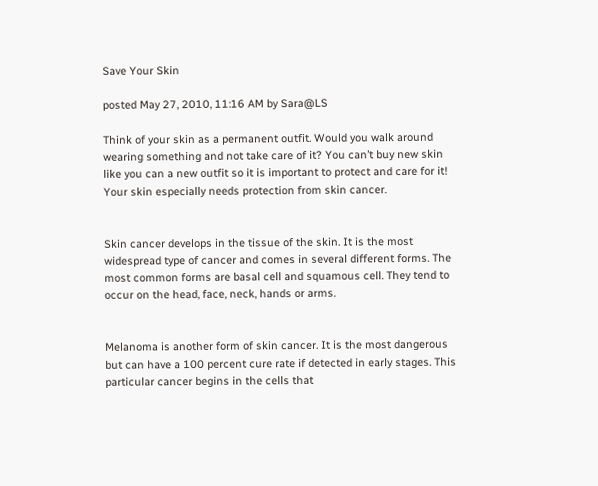Save Your Skin

posted May 27, 2010, 11:16 AM by Sara@LS

Think of your skin as a permanent outfit. Would you walk around wearing something and not take care of it? You can’t buy new skin like you can a new outfit so it is important to protect and care for it! Your skin especially needs protection from skin cancer.


Skin cancer develops in the tissue of the skin. It is the most widespread type of cancer and comes in several different forms. The most common forms are basal cell and squamous cell. They tend to occur on the head, face, neck, hands or arms.


Melanoma is another form of skin cancer. It is the most dangerous but can have a 100 percent cure rate if detected in early stages. This particular cancer begins in the cells that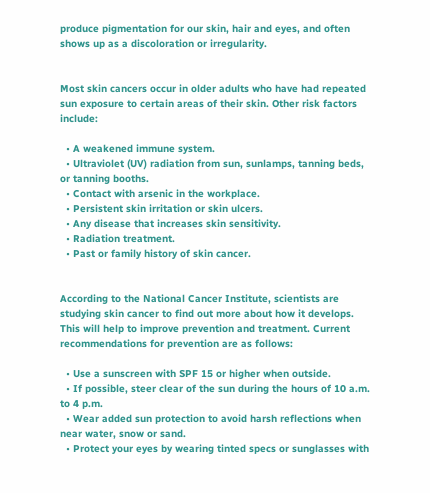produce pigmentation for our skin, hair and eyes, and often shows up as a discoloration or irregularity.


Most skin cancers occur in older adults who have had repeated sun exposure to certain areas of their skin. Other risk factors include:

  • A weakened immune system.
  • Ultraviolet (UV) radiation from sun, sunlamps, tanning beds, or tanning booths.
  • Contact with arsenic in the workplace.
  • Persistent skin irritation or skin ulcers.
  • Any disease that increases skin sensitivity.
  • Radiation treatment.
  • Past or family history of skin cancer.


According to the National Cancer Institute, scientists are studying skin cancer to find out more about how it develops. This will help to improve prevention and treatment. Current recommendations for prevention are as follows:

  • Use a sunscreen with SPF 15 or higher when outside.
  • If possible, steer clear of the sun during the hours of 10 a.m. to 4 p.m.
  • Wear added sun protection to avoid harsh reflections when near water, snow or sand.
  • Protect your eyes by wearing tinted specs or sunglasses with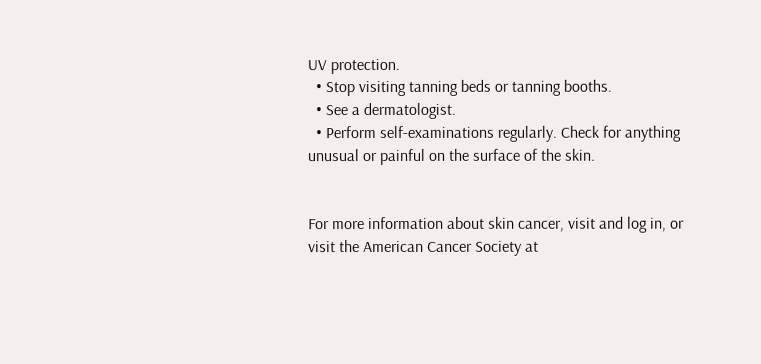UV protection.
  • Stop visiting tanning beds or tanning booths.
  • See a dermatologist.
  • Perform self-examinations regularly. Check for anything unusual or painful on the surface of the skin.


For more information about skin cancer, visit and log in, or visit the American Cancer Society at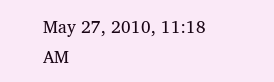May 27, 2010, 11:18 AM